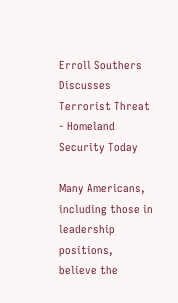Erroll Southers Discusses Terrorist Threat - Homeland Security Today

Many Americans, including those in leadership positions, believe the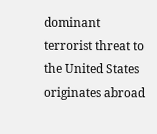dominant terrorist threat to the United States originates abroad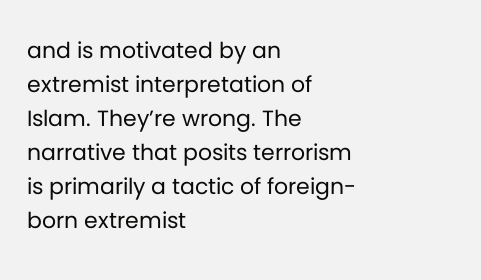and is motivated by an extremist interpretation of Islam. They’re wrong. The narrative that posits terrorism is primarily a tactic of foreign-born extremist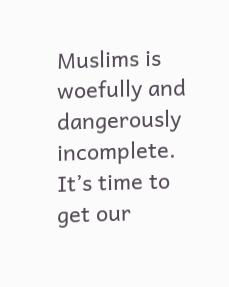Muslims is woefully and dangerously incomplete. It’s time to get our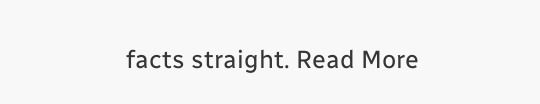facts straight. Read More